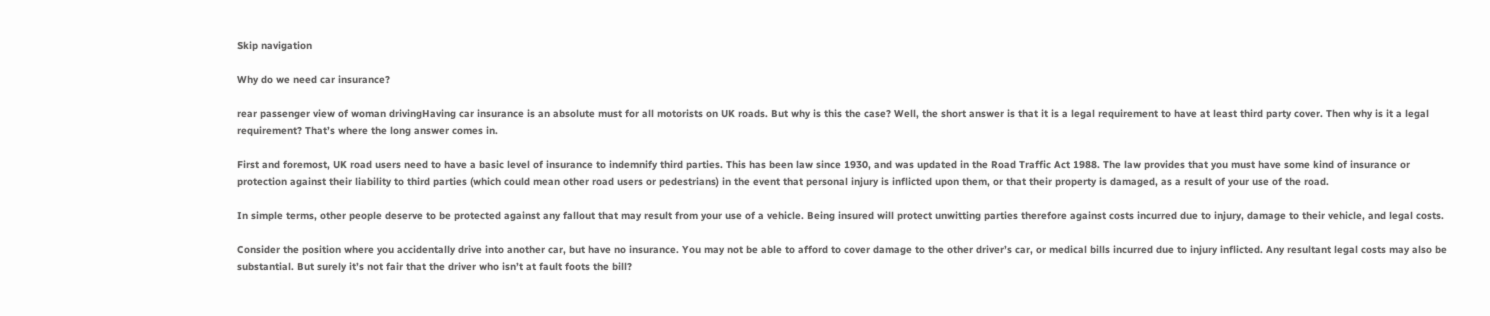Skip navigation

Why do we need car insurance?

rear passenger view of woman drivingHaving car insurance is an absolute must for all motorists on UK roads. But why is this the case? Well, the short answer is that it is a legal requirement to have at least third party cover. Then why is it a legal requirement? That’s where the long answer comes in.

First and foremost, UK road users need to have a basic level of insurance to indemnify third parties. This has been law since 1930, and was updated in the Road Traffic Act 1988. The law provides that you must have some kind of insurance or protection against their liability to third parties (which could mean other road users or pedestrians) in the event that personal injury is inflicted upon them, or that their property is damaged, as a result of your use of the road.

In simple terms, other people deserve to be protected against any fallout that may result from your use of a vehicle. Being insured will protect unwitting parties therefore against costs incurred due to injury, damage to their vehicle, and legal costs.

Consider the position where you accidentally drive into another car, but have no insurance. You may not be able to afford to cover damage to the other driver’s car, or medical bills incurred due to injury inflicted. Any resultant legal costs may also be substantial. But surely it’s not fair that the driver who isn’t at fault foots the bill?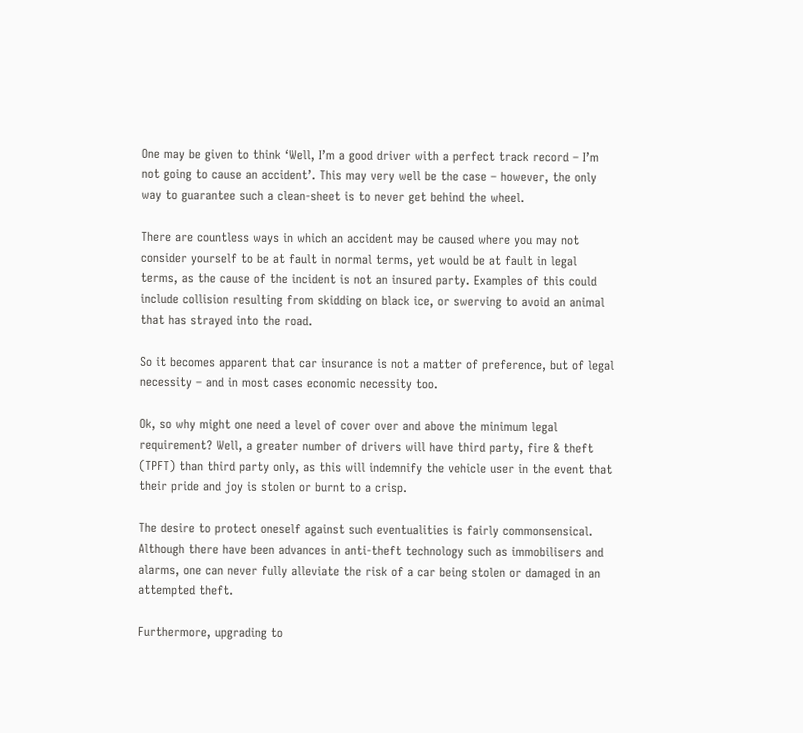One may be given to think ‘Well, I’m a good driver with a perfect track record – I’m not going to cause an accident’. This may very well be the case – however, the only way to guarantee such a clean-sheet is to never get behind the wheel.

There are countless ways in which an accident may be caused where you may not consider yourself to be at fault in normal terms, yet would be at fault in legal terms, as the cause of the incident is not an insured party. Examples of this could include collision resulting from skidding on black ice, or swerving to avoid an animal that has strayed into the road.

So it becomes apparent that car insurance is not a matter of preference, but of legal necessity – and in most cases economic necessity too.

Ok, so why might one need a level of cover over and above the minimum legal requirement? Well, a greater number of drivers will have third party, fire & theft (TPFT) than third party only, as this will indemnify the vehicle user in the event that their pride and joy is stolen or burnt to a crisp.

The desire to protect oneself against such eventualities is fairly commonsensical. Although there have been advances in anti-theft technology such as immobilisers and alarms, one can never fully alleviate the risk of a car being stolen or damaged in an attempted theft.

Furthermore, upgrading to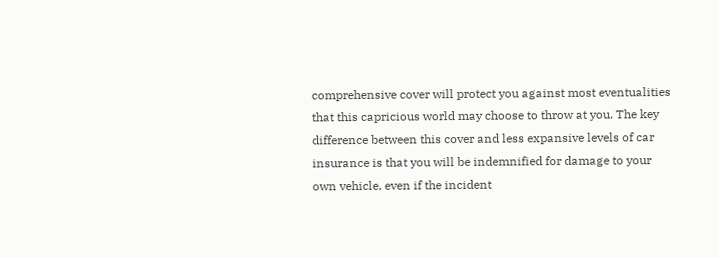comprehensive cover will protect you against most eventualities that this capricious world may choose to throw at you. The key difference between this cover and less expansive levels of car insurance is that you will be indemnified for damage to your own vehicle, even if the incident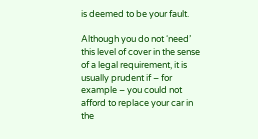is deemed to be your fault.

Although you do not ‘need’ this level of cover in the sense of a legal requirement, it is usually prudent if – for example – you could not afford to replace your car in the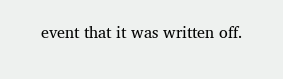event that it was written off.